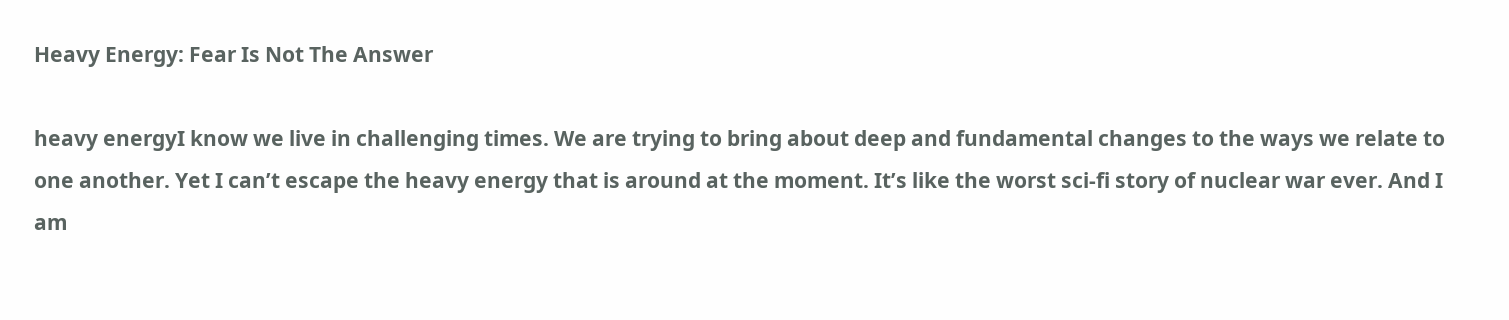Heavy Energy: Fear Is Not The Answer

heavy energyI know we live in challenging times. We are trying to bring about deep and fundamental changes to the ways we relate to one another. Yet I can’t escape the heavy energy that is around at the moment. It’s like the worst sci-fi story of nuclear war ever. And I am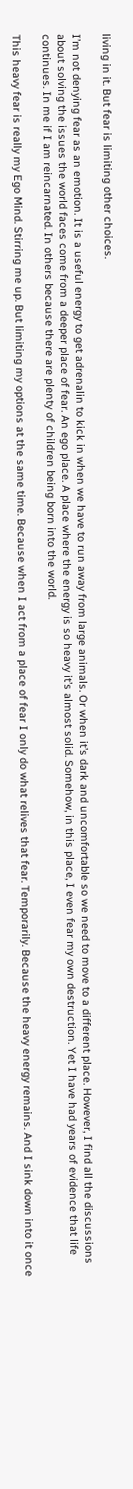living in it. But fear is limiting other choices.

I’m not denying fear as an emotion. It is a useful energy to get adrenalin to kick in when we have to run away from large animals. Or when it’s dark and uncomfortable so we need to move to a different place. However, I find all the discussions about solving the issues the world faces come from a deeper place of fear. An ego place. A place where the energy is so heavy it’s almost solid. Somehow, in this place, I even fear my own destruction. Yet I have had years of evidence that life continues. In me if I am reincarnated. In others because there are plenty of children being born into the world.

This heavy fear is really my Ego Mind. Stirring me up. But limiting my options at the same time. Because when I act from a place of fear I only do what relives that fear. Temporarily. Because the heavy energy remains. And I sink down into it once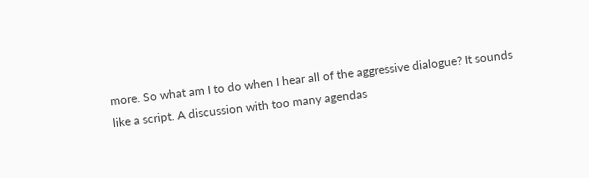more. So what am I to do when I hear all of the aggressive dialogue? It sounds like a script. A discussion with too many agendas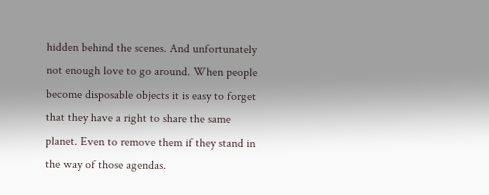hidden behind the scenes. And unfortunately not enough love to go around. When people become disposable objects it is easy to forget that they have a right to share the same planet. Even to remove them if they stand in the way of those agendas.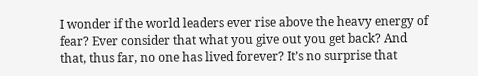I wonder if the world leaders ever rise above the heavy energy of fear? Ever consider that what you give out you get back? And that, thus far, no one has lived forever? It’s no surprise that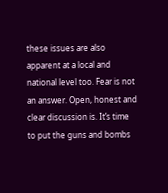these issues are also apparent at a local and national level too. Fear is not an answer. Open, honest and clear discussion is. It’s time to put the guns and bombs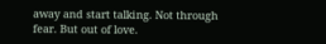away and start talking. Not through fear. But out of love.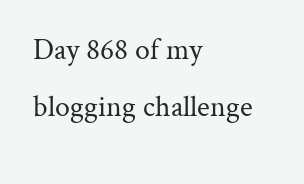Day 868 of my blogging challenge